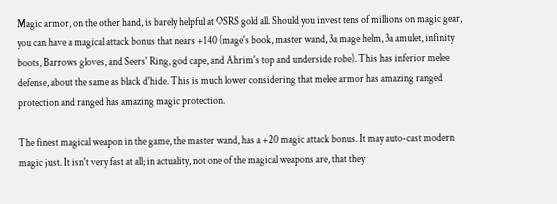Magic armor, on the other hand, is barely helpful at OSRS gold all. Should you invest tens of millions on magic gear, you can have a magical attack bonus that nears +140 (mage's book, master wand, 3a mage helm, 3a amulet, infinity boots, Barrows gloves, and Seers' Ring, god cape, and Ahrim's top and underside robe). This has inferior melee defense, about the same as black d'hide. This is much lower considering that melee armor has amazing ranged protection and ranged has amazing magic protection.

The finest magical weapon in the game, the master wand, has a +20 magic attack bonus. It may auto-cast modern magic just. It isn't very fast at all; in actuality, not one of the magical weapons are, that they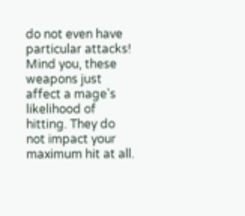do not even have particular attacks! Mind you, these weapons just affect a mage's likelihood of hitting. They do not impact your maximum hit at all.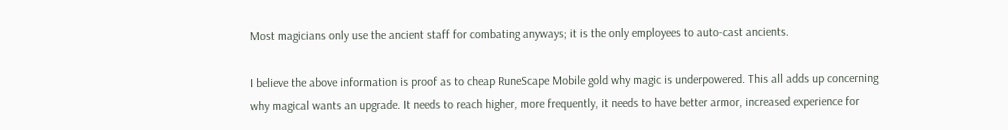Most magicians only use the ancient staff for combating anyways; it is the only employees to auto-cast ancients.

I believe the above information is proof as to cheap RuneScape Mobile gold why magic is underpowered. This all adds up concerning why magical wants an upgrade. It needs to reach higher, more frequently, it needs to have better armor, increased experience for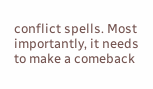conflict spells. Most importantly, it needs to make a comeback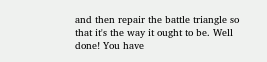and then repair the battle triangle so that it's the way it ought to be. Well done! You have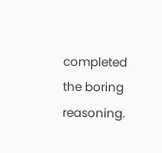completed the boring reasoning.